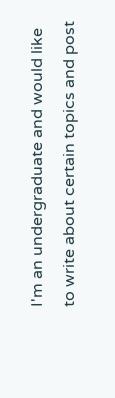I'm an undergraduate and would like to write about certain topics and post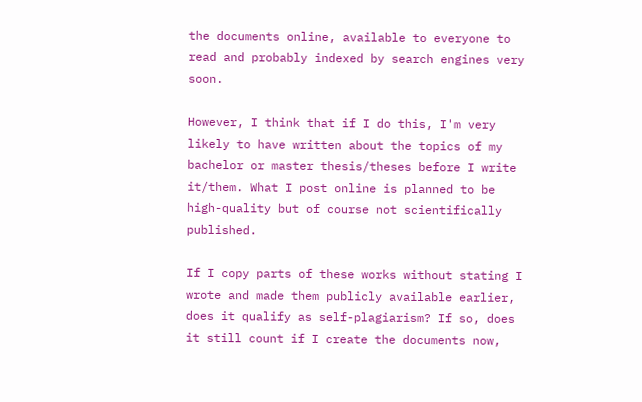the documents online, available to everyone to read and probably indexed by search engines very soon.

However, I think that if I do this, I'm very likely to have written about the topics of my bachelor or master thesis/theses before I write it/them. What I post online is planned to be high-quality but of course not scientifically published.

If I copy parts of these works without stating I wrote and made them publicly available earlier, does it qualify as self-plagiarism? If so, does it still count if I create the documents now,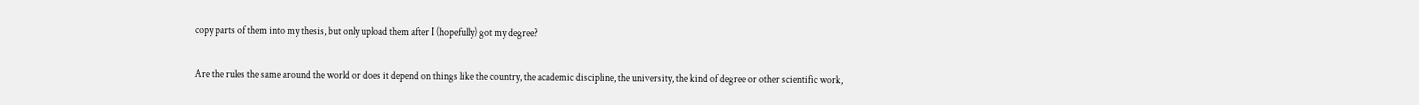copy parts of them into my thesis, but only upload them after I (hopefully) got my degree?

Are the rules the same around the world or does it depend on things like the country, the academic discipline, the university, the kind of degree or other scientific work,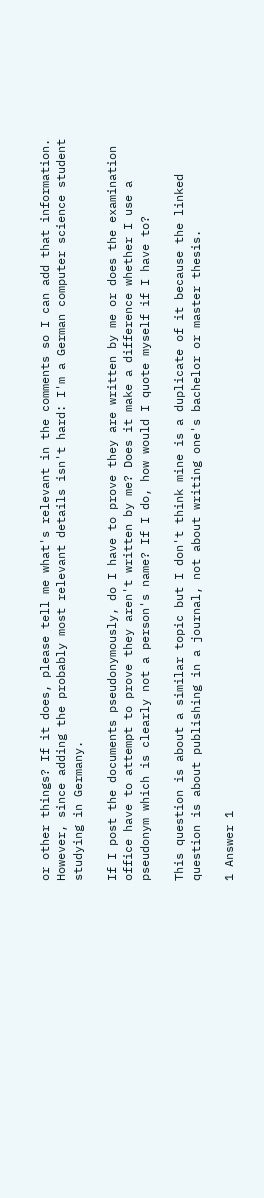or other things? If it does, please tell me what's relevant in the comments so I can add that information. However, since adding the probably most relevant details isn't hard: I'm a German computer science student studying in Germany.

If I post the documents pseudonymously, do I have to prove they are written by me or does the examination office have to attempt to prove they aren't written by me? Does it make a difference whether I use a pseudonym which is clearly not a person's name? If I do, how would I quote myself if I have to?

This question is about a similar topic but I don't think mine is a duplicate of it because the linked question is about publishing in a journal, not about writing one's bachelor or master thesis.

1 Answer 1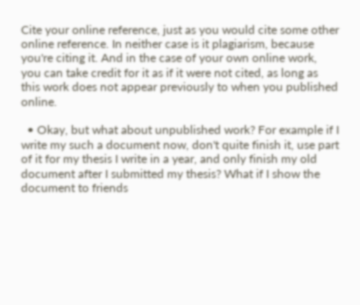Cite your online reference, just as you would cite some other online reference. In neither case is it plagiarism, because you're citing it. And in the case of your own online work, you can take credit for it as if it were not cited, as long as this work does not appear previously to when you published online.

  • Okay, but what about unpublished work? For example if I write my such a document now, don't quite finish it, use part of it for my thesis I write in a year, and only finish my old document after I submitted my thesis? What if I show the document to friends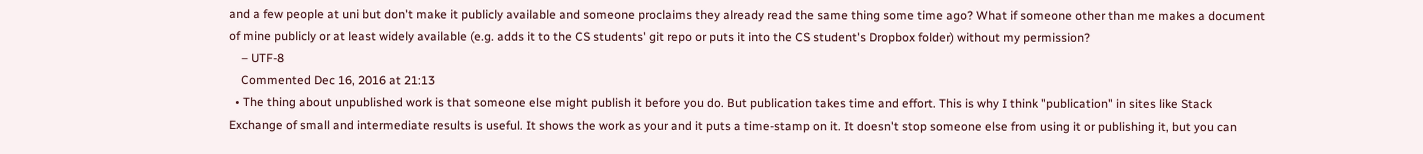and a few people at uni but don't make it publicly available and someone proclaims they already read the same thing some time ago? What if someone other than me makes a document of mine publicly or at least widely available (e.g. adds it to the CS students' git repo or puts it into the CS student's Dropbox folder) without my permission?
    – UTF-8
    Commented Dec 16, 2016 at 21:13
  • The thing about unpublished work is that someone else might publish it before you do. But publication takes time and effort. This is why I think "publication" in sites like Stack Exchange of small and intermediate results is useful. It shows the work as your and it puts a time-stamp on it. It doesn't stop someone else from using it or publishing it, but you can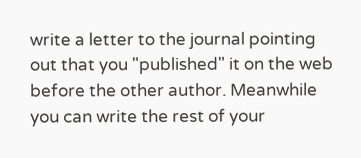write a letter to the journal pointing out that you "published" it on the web before the other author. Meanwhile you can write the rest of your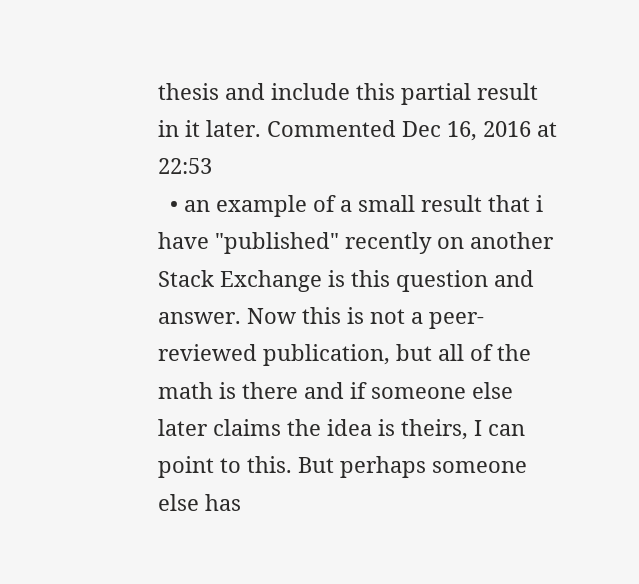thesis and include this partial result in it later. Commented Dec 16, 2016 at 22:53
  • an example of a small result that i have "published" recently on another Stack Exchange is this question and answer. Now this is not a peer-reviewed publication, but all of the math is there and if someone else later claims the idea is theirs, I can point to this. But perhaps someone else has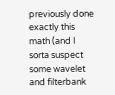previously done exactly this math (and I sorta suspect some wavelet and filterbank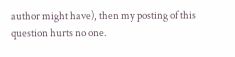author might have), then my posting of this question hurts no one.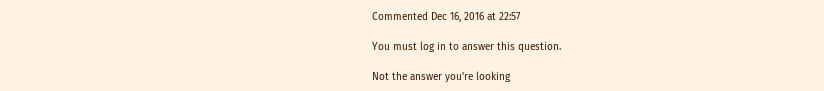Commented Dec 16, 2016 at 22:57

You must log in to answer this question.

Not the answer you're looking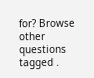for? Browse other questions tagged .